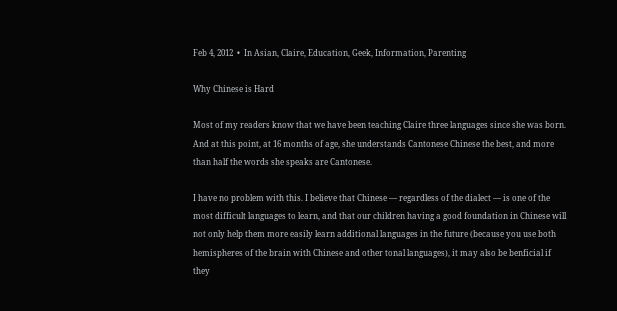Feb 4, 2012  •  In Asian, Claire, Education, Geek, Information, Parenting

Why Chinese is Hard

Most of my readers know that we have been teaching Claire three languages since she was born. And at this point, at 16 months of age, she understands Cantonese Chinese the best, and more than half the words she speaks are Cantonese.

I have no problem with this. I believe that Chinese — regardless of the dialect — is one of the most difficult languages to learn, and that our children having a good foundation in Chinese will not only help them more easily learn additional languages in the future (because you use both hemispheres of the brain with Chinese and other tonal languages), it may also be benficial if they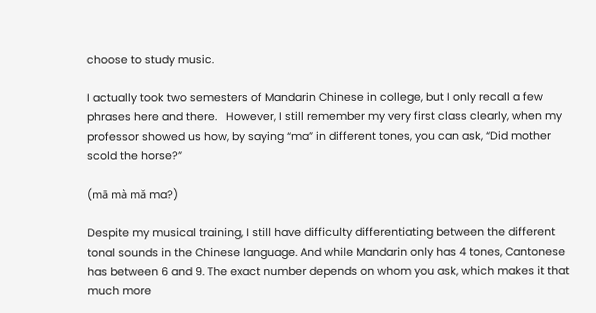choose to study music.

I actually took two semesters of Mandarin Chinese in college, but I only recall a few phrases here and there.   However, I still remember my very first class clearly, when my professor showed us how, by saying “ma” in different tones, you can ask, “Did mother scold the horse?”

(mā mà mă ma?)

Despite my musical training, I still have difficulty differentiating between the different tonal sounds in the Chinese language. And while Mandarin only has 4 tones, Cantonese has between 6 and 9. The exact number depends on whom you ask, which makes it that much more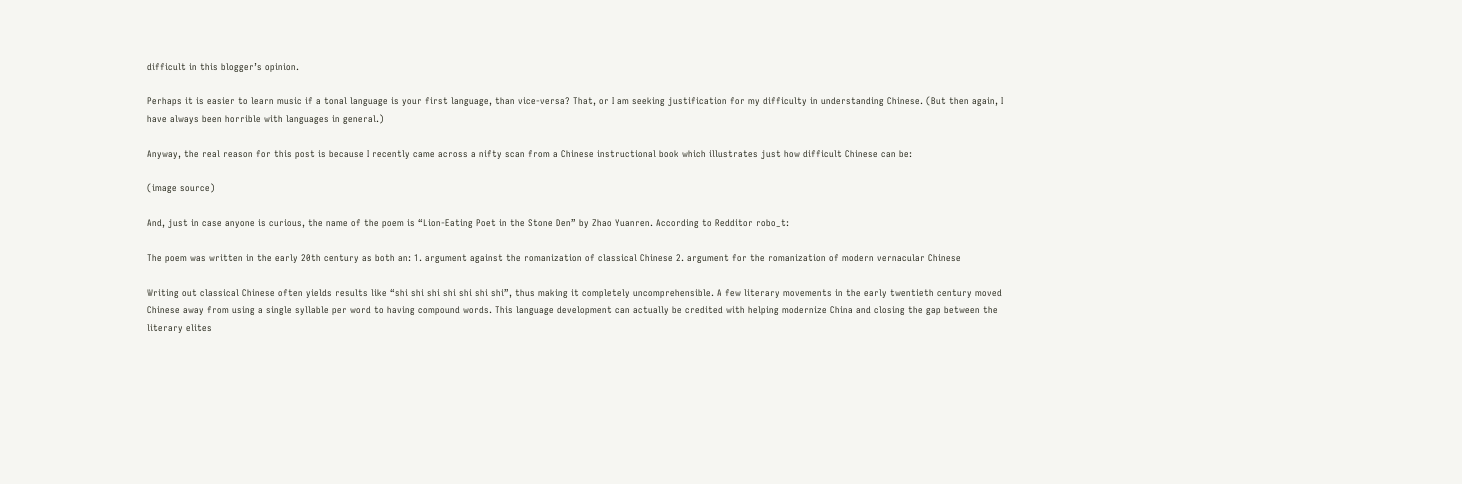difficult in this blogger’s opinion.

Perhaps it is easier to learn music if a tonal language is your first language, than vice-versa? That, or I am seeking justification for my difficulty in understanding Chinese. (But then again, I have always been horrible with languages in general.)

Anyway, the real reason for this post is because I recently came across a nifty scan from a Chinese instructional book which illustrates just how difficult Chinese can be:

(image source)

And, just in case anyone is curious, the name of the poem is “Lion-Eating Poet in the Stone Den” by Zhao Yuanren. According to Redditor robo_t:

The poem was written in the early 20th century as both an: 1. argument against the romanization of classical Chinese 2. argument for the romanization of modern vernacular Chinese

Writing out classical Chinese often yields results like “shi shi shi shi shi shi shi”, thus making it completely uncomprehensible. A few literary movements in the early twentieth century moved Chinese away from using a single syllable per word to having compound words. This language development can actually be credited with helping modernize China and closing the gap between the literary elites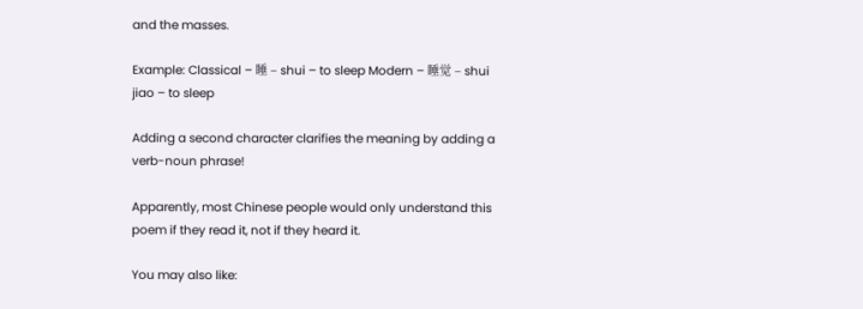and the masses.

Example: Classical – 睡 – shui – to sleep Modern – 睡觉 – shui jiao – to sleep

Adding a second character clarifies the meaning by adding a verb-noun phrase!

Apparently, most Chinese people would only understand this poem if they read it, not if they heard it.

You may also like: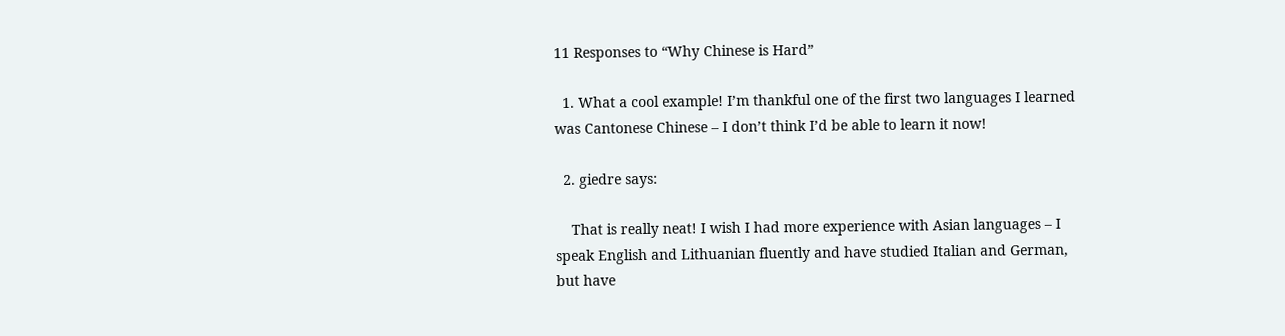11 Responses to “Why Chinese is Hard”

  1. What a cool example! I’m thankful one of the first two languages I learned was Cantonese Chinese – I don’t think I’d be able to learn it now!

  2. giedre says:

    That is really neat! I wish I had more experience with Asian languages – I speak English and Lithuanian fluently and have studied Italian and German, but have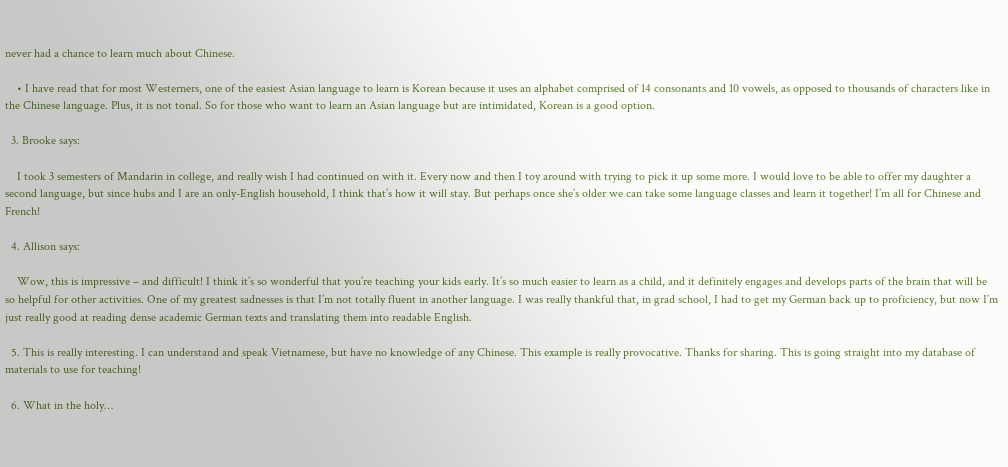never had a chance to learn much about Chinese.

    • I have read that for most Westerners, one of the easiest Asian language to learn is Korean because it uses an alphabet comprised of 14 consonants and 10 vowels, as opposed to thousands of characters like in the Chinese language. Plus, it is not tonal. So for those who want to learn an Asian language but are intimidated, Korean is a good option.

  3. Brooke says:

    I took 3 semesters of Mandarin in college, and really wish I had continued on with it. Every now and then I toy around with trying to pick it up some more. I would love to be able to offer my daughter a second language, but since hubs and I are an only-English household, I think that’s how it will stay. But perhaps once she’s older we can take some language classes and learn it together! I’m all for Chinese and French!

  4. Allison says:

    Wow, this is impressive – and difficult! I think it’s so wonderful that you’re teaching your kids early. It’s so much easier to learn as a child, and it definitely engages and develops parts of the brain that will be so helpful for other activities. One of my greatest sadnesses is that I’m not totally fluent in another language. I was really thankful that, in grad school, I had to get my German back up to proficiency, but now I’m just really good at reading dense academic German texts and translating them into readable English.

  5. This is really interesting. I can understand and speak Vietnamese, but have no knowledge of any Chinese. This example is really provocative. Thanks for sharing. This is going straight into my database of materials to use for teaching!

  6. What in the holy…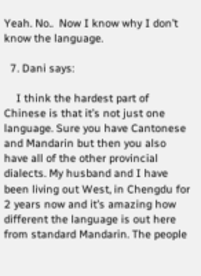Yeah. No..  Now I know why I don’t know the language.

  7. Dani says:

    I think the hardest part of Chinese is that it’s not just one language. Sure you have Cantonese and Mandarin but then you also have all of the other provincial dialects. My husband and I have been living out West, in Chengdu for 2 years now and it’s amazing how different the language is out here from standard Mandarin. The people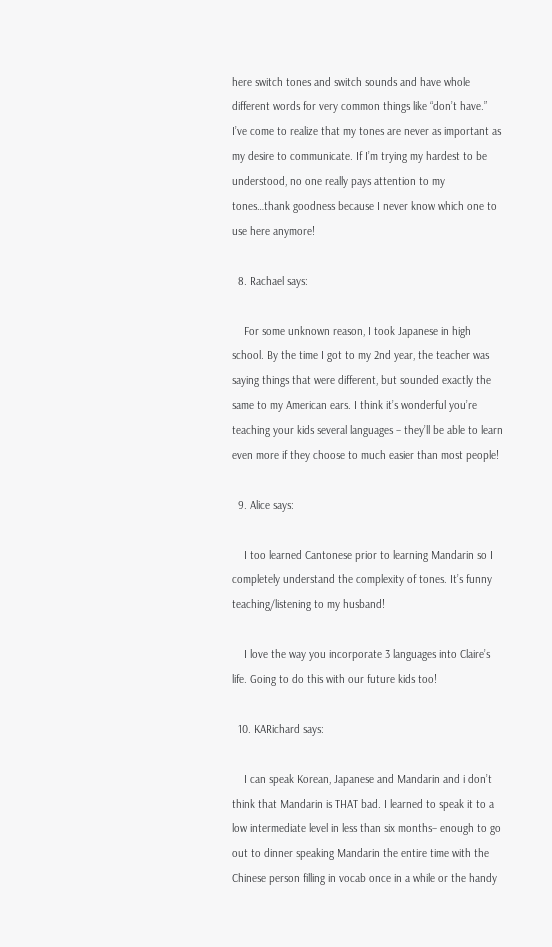here switch tones and switch sounds and have whole different words for very common things like “don’t have.” I’ve come to realize that my tones are never as important as my desire to communicate. If I’m trying my hardest to be understood, no one really pays attention to my tones…thank goodness because I never know which one to use here anymore!

  8. Rachael says:

    For some unknown reason, I took Japanese in high school. By the time I got to my 2nd year, the teacher was saying things that were different, but sounded exactly the same to my American ears. I think it’s wonderful you’re teaching your kids several languages – they’ll be able to learn even more if they choose to much easier than most people!

  9. Alice says:

    I too learned Cantonese prior to learning Mandarin so I completely understand the complexity of tones. It’s funny teaching/listening to my husband!

    I love the way you incorporate 3 languages into Claire’s life. Going to do this with our future kids too!

  10. KARichard says:

    I can speak Korean, Japanese and Mandarin and i don’t think that Mandarin is THAT bad. I learned to speak it to a low intermediate level in less than six months– enough to go out to dinner speaking Mandarin the entire time with the Chinese person filling in vocab once in a while or the handy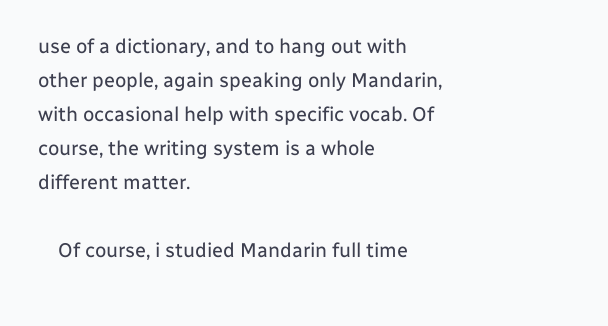use of a dictionary, and to hang out with other people, again speaking only Mandarin, with occasional help with specific vocab. Of course, the writing system is a whole different matter.

    Of course, i studied Mandarin full time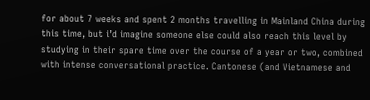for about 7 weeks and spent 2 months travelling in Mainland China during this time, but i’d imagine someone else could also reach this level by studying in their spare time over the course of a year or two, combined with intense conversational practice. Cantonese (and Vietnamese and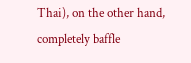Thai), on the other hand, completely baffle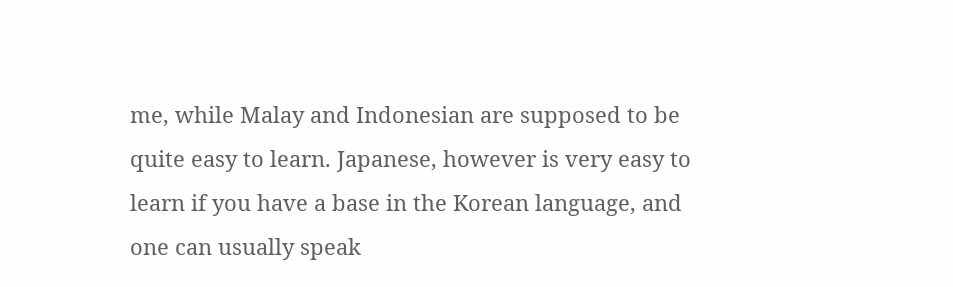me, while Malay and Indonesian are supposed to be quite easy to learn. Japanese, however is very easy to learn if you have a base in the Korean language, and one can usually speak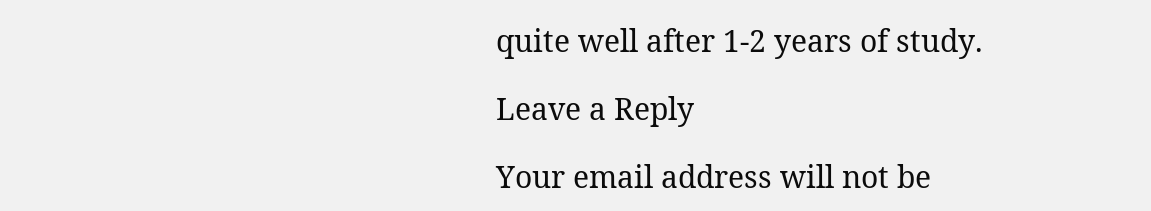quite well after 1-2 years of study.

Leave a Reply

Your email address will not be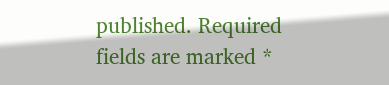published. Required fields are marked *